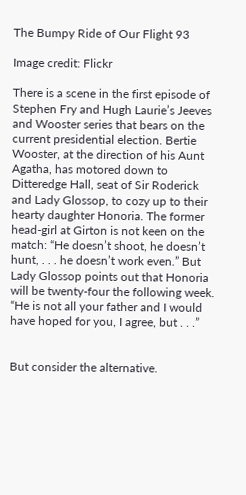The Bumpy Ride of Our Flight 93

Image credit: Flickr

There is a scene in the first episode of Stephen Fry and Hugh Laurie’s Jeeves and Wooster series that bears on the current presidential election. Bertie Wooster, at the direction of his Aunt Agatha, has motored down to Ditteredge Hall, seat of Sir Roderick and Lady Glossop, to cozy up to their hearty daughter Honoria. The former head-girl at Girton is not keen on the match: “He doesn’t shoot, he doesn’t hunt, . . . he doesn’t work even.” But Lady Glossop points out that Honoria will be twenty-four the following week. “He is not all your father and I would have hoped for you, I agree, but . . .”


But consider the alternative.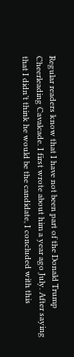Regular readers know that I have not been part of the Donald Trump Cheerleading Cavalcade. I first wrote about him a year ago July. After saying that I didn’t think he would be the candidate, I concluded with this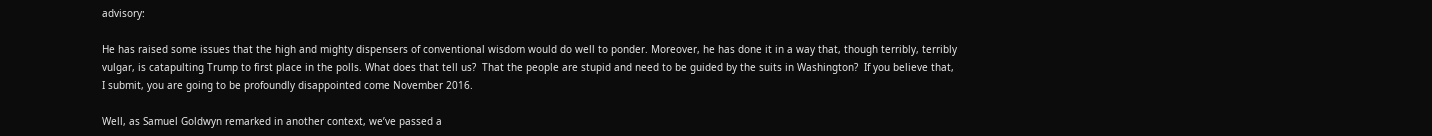advisory:

He has raised some issues that the high and mighty dispensers of conventional wisdom would do well to ponder. Moreover, he has done it in a way that, though terribly, terribly vulgar, is catapulting Trump to first place in the polls. What does that tell us?  That the people are stupid and need to be guided by the suits in Washington?  If you believe that, I submit, you are going to be profoundly disappointed come November 2016.

Well, as Samuel Goldwyn remarked in another context, we’ve passed a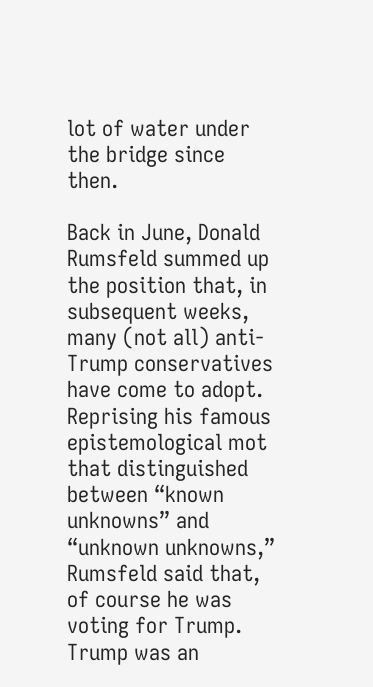lot of water under the bridge since then.

Back in June, Donald Rumsfeld summed up the position that, in subsequent weeks, many (not all) anti-Trump conservatives have come to adopt. Reprising his famous epistemological mot that distinguished between “known unknowns” and “unknown unknowns,” Rumsfeld said that, of course he was voting for Trump. Trump was an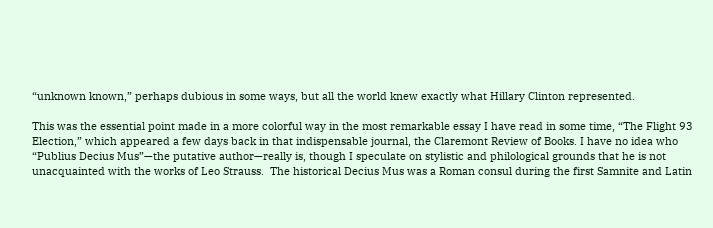“unknown known,” perhaps dubious in some ways, but all the world knew exactly what Hillary Clinton represented.

This was the essential point made in a more colorful way in the most remarkable essay I have read in some time, “The Flight 93 Election,” which appeared a few days back in that indispensable journal, the Claremont Review of Books. I have no idea who “Publius Decius Mus”—the putative author—really is, though I speculate on stylistic and philological grounds that he is not unacquainted with the works of Leo Strauss.  The historical Decius Mus was a Roman consul during the first Samnite and Latin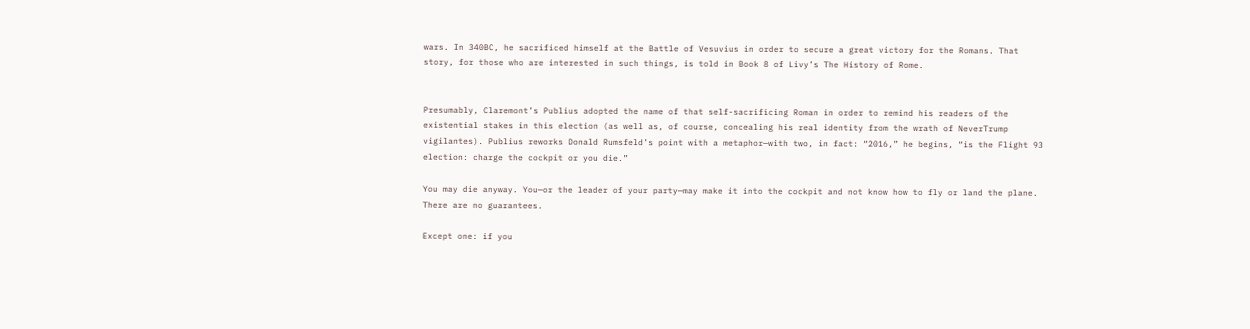wars. In 340BC, he sacrificed himself at the Battle of Vesuvius in order to secure a great victory for the Romans. That story, for those who are interested in such things, is told in Book 8 of Livy’s The History of Rome.


Presumably, Claremont’s Publius adopted the name of that self-sacrificing Roman in order to remind his readers of the existential stakes in this election (as well as, of course, concealing his real identity from the wrath of NeverTrump vigilantes). Publius reworks Donald Rumsfeld’s point with a metaphor—with two, in fact: “2016,” he begins, “is the Flight 93 election: charge the cockpit or you die.”

You may die anyway. You—or the leader of your party—may make it into the cockpit and not know how to fly or land the plane. There are no guarantees.

Except one: if you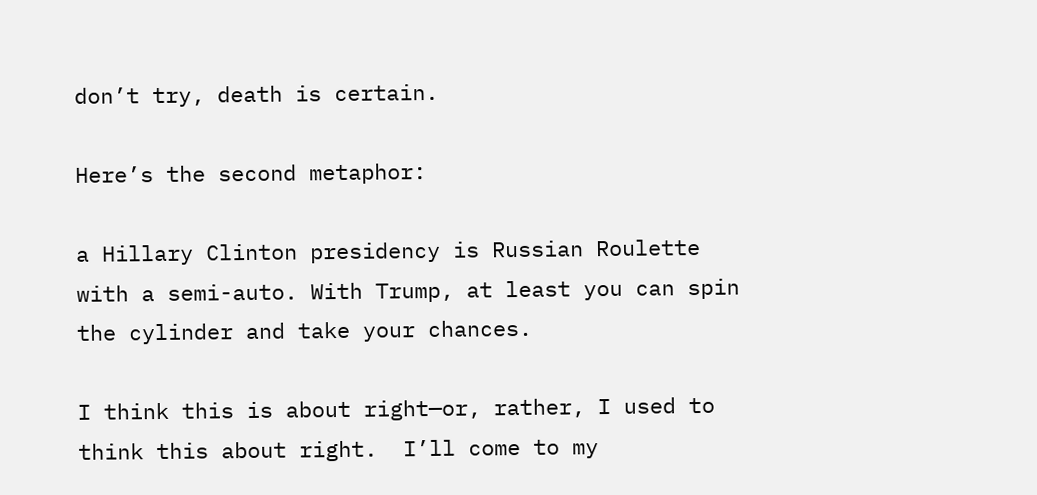don’t try, death is certain.

Here’s the second metaphor:

a Hillary Clinton presidency is Russian Roulette with a semi-auto. With Trump, at least you can spin the cylinder and take your chances.

I think this is about right—or, rather, I used to think this about right.  I’ll come to my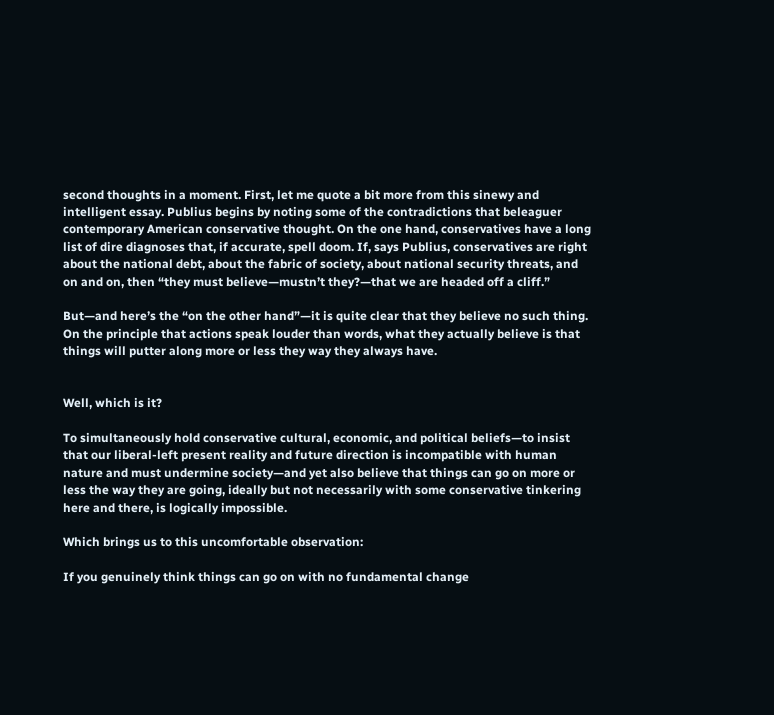second thoughts in a moment. First, let me quote a bit more from this sinewy and intelligent essay. Publius begins by noting some of the contradictions that beleaguer contemporary American conservative thought. On the one hand, conservatives have a long list of dire diagnoses that, if accurate, spell doom. If, says Publius, conservatives are right about the national debt, about the fabric of society, about national security threats, and on and on, then “they must believe—mustn’t they?—that we are headed off a cliff.”

But—and here’s the “on the other hand”—it is quite clear that they believe no such thing. On the principle that actions speak louder than words, what they actually believe is that things will putter along more or less they way they always have.


Well, which is it?

To simultaneously hold conservative cultural, economic, and political beliefs—to insist that our liberal-left present reality and future direction is incompatible with human nature and must undermine society—and yet also believe that things can go on more or less the way they are going, ideally but not necessarily with some conservative tinkering here and there, is logically impossible.

Which brings us to this uncomfortable observation:

If you genuinely think things can go on with no fundamental change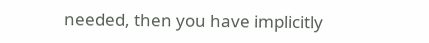needed, then you have implicitly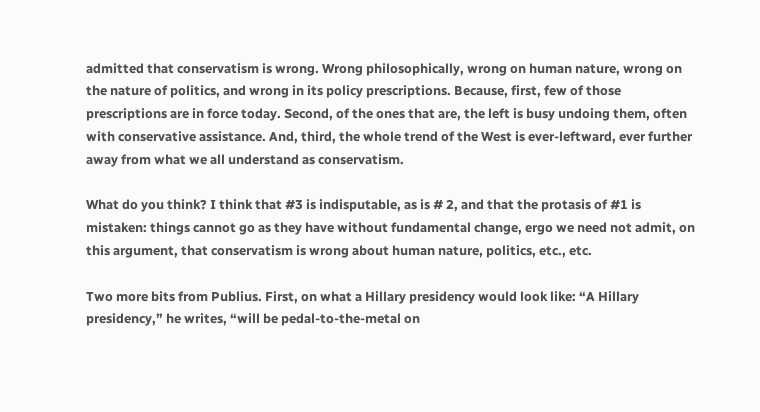admitted that conservatism is wrong. Wrong philosophically, wrong on human nature, wrong on the nature of politics, and wrong in its policy prescriptions. Because, first, few of those prescriptions are in force today. Second, of the ones that are, the left is busy undoing them, often with conservative assistance. And, third, the whole trend of the West is ever-leftward, ever further away from what we all understand as conservatism.

What do you think? I think that #3 is indisputable, as is # 2, and that the protasis of #1 is mistaken: things cannot go as they have without fundamental change, ergo we need not admit, on this argument, that conservatism is wrong about human nature, politics, etc., etc.

Two more bits from Publius. First, on what a Hillary presidency would look like: “A Hillary presidency,” he writes, “will be pedal-to-the-metal on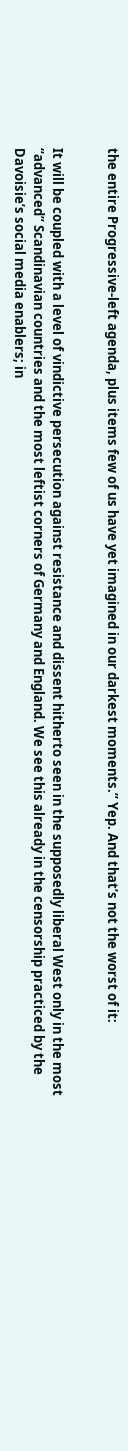the entire Progressive-left agenda, plus items few of us have yet imagined in our darkest moments.” Yep. And that’s not the worst of it:


It will be coupled with a level of vindictive persecution against resistance and dissent hitherto seen in the supposedly liberal West only in the most “advanced” Scandinavian countries and the most leftist corners of Germany and England. We see this already in the censorship practiced by the Davoisie’s social media enablers; in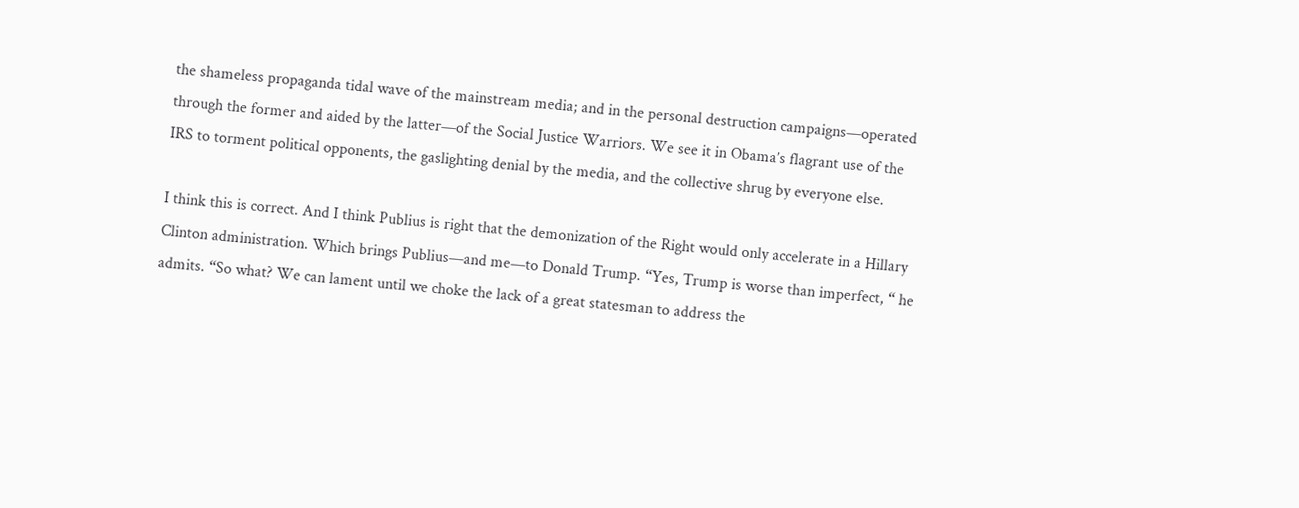the shameless propaganda tidal wave of the mainstream media; and in the personal destruction campaigns—operated through the former and aided by the latter—of the Social Justice Warriors. We see it in Obama’s flagrant use of the IRS to torment political opponents, the gaslighting denial by the media, and the collective shrug by everyone else.

I think this is correct. And I think Publius is right that the demonization of the Right would only accelerate in a Hillary Clinton administration. Which brings Publius—and me—to Donald Trump. “Yes, Trump is worse than imperfect, “ he admits. “So what? We can lament until we choke the lack of a great statesman to address the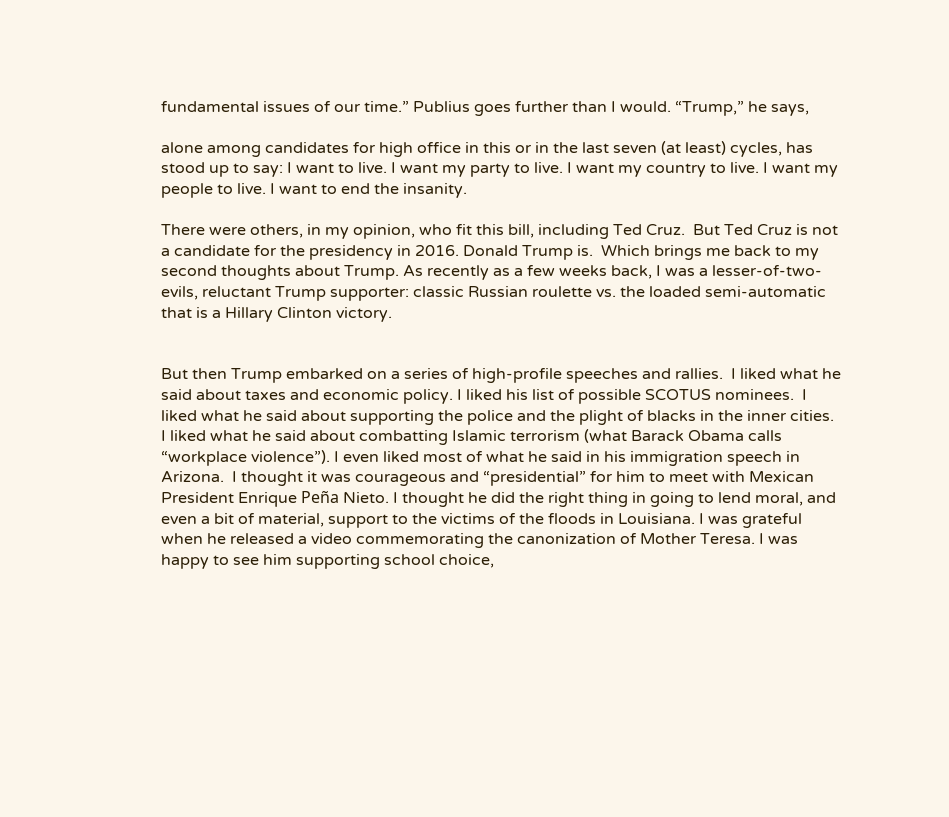fundamental issues of our time.” Publius goes further than I would. “Trump,” he says,

alone among candidates for high office in this or in the last seven (at least) cycles, has stood up to say: I want to live. I want my party to live. I want my country to live. I want my people to live. I want to end the insanity.

There were others, in my opinion, who fit this bill, including Ted Cruz.  But Ted Cruz is not a candidate for the presidency in 2016. Donald Trump is.  Which brings me back to my second thoughts about Trump. As recently as a few weeks back, I was a lesser-of-two-evils, reluctant Trump supporter: classic Russian roulette vs. the loaded semi-automatic that is a Hillary Clinton victory.


But then Trump embarked on a series of high-profile speeches and rallies.  I liked what he said about taxes and economic policy. I liked his list of possible SCOTUS nominees.  I liked what he said about supporting the police and the plight of blacks in the inner cities.  I liked what he said about combatting Islamic terrorism (what Barack Obama calls “workplace violence”). I even liked most of what he said in his immigration speech in Arizona.  I thought it was courageous and “presidential” for him to meet with Mexican President Enrique Peña Nieto. I thought he did the right thing in going to lend moral, and even a bit of material, support to the victims of the floods in Louisiana. I was grateful when he released a video commemorating the canonization of Mother Teresa. I was happy to see him supporting school choice,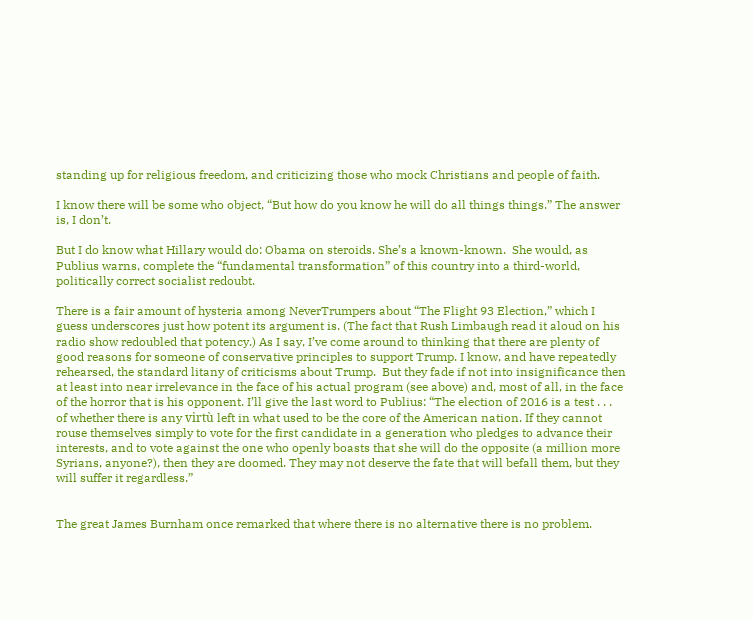standing up for religious freedom, and criticizing those who mock Christians and people of faith.

I know there will be some who object, “But how do you know he will do all things things.” The answer is, I don’t.

But I do know what Hillary would do: Obama on steroids. She’s a known-known.  She would, as Publius warns, complete the “fundamental transformation” of this country into a third-world, politically correct socialist redoubt.

There is a fair amount of hysteria among NeverTrumpers about “The Flight 93 Election,” which I guess underscores just how potent its argument is. (The fact that Rush Limbaugh read it aloud on his radio show redoubled that potency.) As I say, I’ve come around to thinking that there are plenty of good reasons for someone of conservative principles to support Trump. I know, and have repeatedly rehearsed, the standard litany of criticisms about Trump.  But they fade if not into insignificance then at least into near irrelevance in the face of his actual program (see above) and, most of all, in the face of the horror that is his opponent. I’ll give the last word to Publius: “The election of 2016 is a test . . .  of whether there is any virtù left in what used to be the core of the American nation. If they cannot rouse themselves simply to vote for the first candidate in a generation who pledges to advance their interests, and to vote against the one who openly boasts that she will do the opposite (a million more Syrians, anyone?), then they are doomed. They may not deserve the fate that will befall them, but they will suffer it regardless.”


The great James Burnham once remarked that where there is no alternative there is no problem.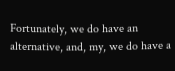Fortunately, we do have an alternative, and, my, we do have a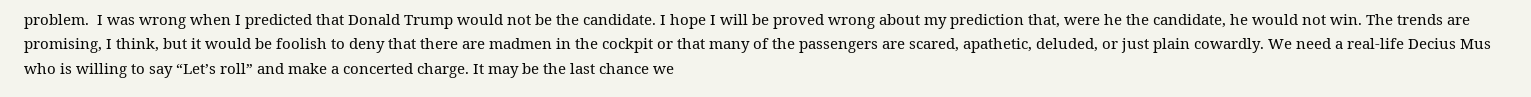problem.  I was wrong when I predicted that Donald Trump would not be the candidate. I hope I will be proved wrong about my prediction that, were he the candidate, he would not win. The trends are promising, I think, but it would be foolish to deny that there are madmen in the cockpit or that many of the passengers are scared, apathetic, deluded, or just plain cowardly. We need a real-life Decius Mus who is willing to say “Let’s roll” and make a concerted charge. It may be the last chance we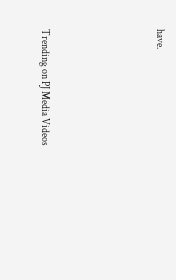have.




Trending on PJ Media Videos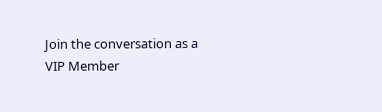Join the conversation as a VIP Member